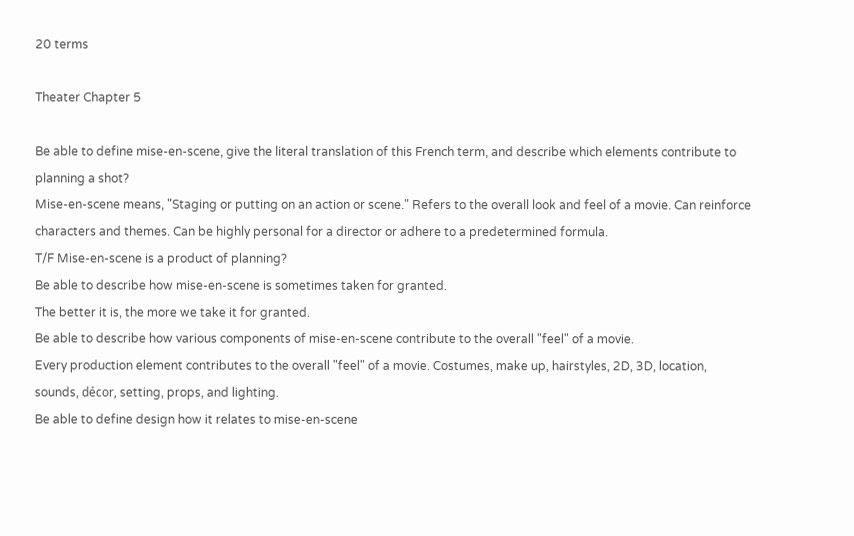20 terms

Theater Chapter 5

Be able to define mise-en-scene, give the literal translation of this French term, and describe which elements contribute to planning a shot?
Mise-en-scene means, "Staging or putting on an action or scene." Refers to the overall look and feel of a movie. Can reinforce characters and themes. Can be highly personal for a director or adhere to a predetermined formula.
T/F Mise-en-scene is a product of planning?
Be able to describe how mise-en-scene is sometimes taken for granted.
The better it is, the more we take it for granted.
Be able to describe how various components of mise-en-scene contribute to the overall "feel" of a movie.
Every production element contributes to the overall "feel" of a movie. Costumes, make up, hairstyles, 2D, 3D, location, sounds, décor, setting, props, and lighting.
Be able to define design how it relates to mise-en-scene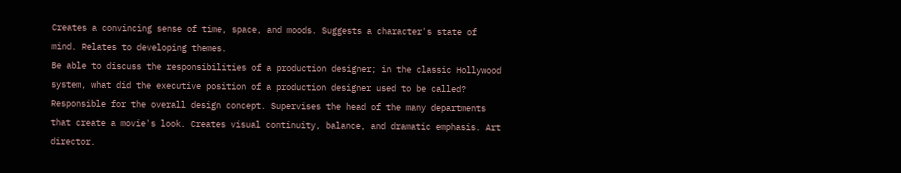Creates a convincing sense of time, space, and moods. Suggests a character's state of mind. Relates to developing themes.
Be able to discuss the responsibilities of a production designer; in the classic Hollywood system, what did the executive position of a production designer used to be called?
Responsible for the overall design concept. Supervises the head of the many departments that create a movie's look. Creates visual continuity, balance, and dramatic emphasis. Art director.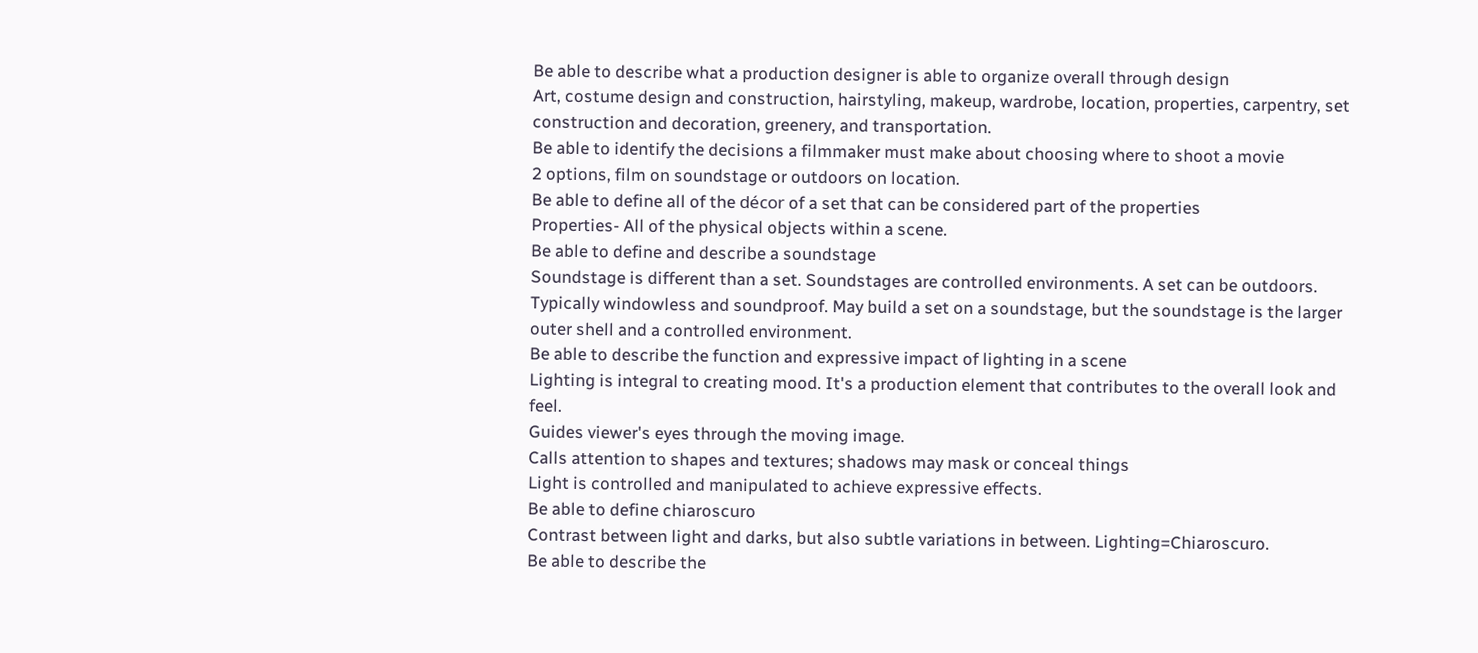Be able to describe what a production designer is able to organize overall through design
Art, costume design and construction, hairstyling, makeup, wardrobe, location, properties, carpentry, set construction and decoration, greenery, and transportation.
Be able to identify the decisions a filmmaker must make about choosing where to shoot a movie
2 options, film on soundstage or outdoors on location.
Be able to define all of the décor of a set that can be considered part of the properties
Properties- All of the physical objects within a scene.
Be able to define and describe a soundstage
Soundstage is different than a set. Soundstages are controlled environments. A set can be outdoors. Typically windowless and soundproof. May build a set on a soundstage, but the soundstage is the larger outer shell and a controlled environment.
Be able to describe the function and expressive impact of lighting in a scene
Lighting is integral to creating mood. It's a production element that contributes to the overall look and feel.
Guides viewer's eyes through the moving image.
Calls attention to shapes and textures; shadows may mask or conceal things
Light is controlled and manipulated to achieve expressive effects.
Be able to define chiaroscuro
Contrast between light and darks, but also subtle variations in between. Lighting=Chiaroscuro.
Be able to describe the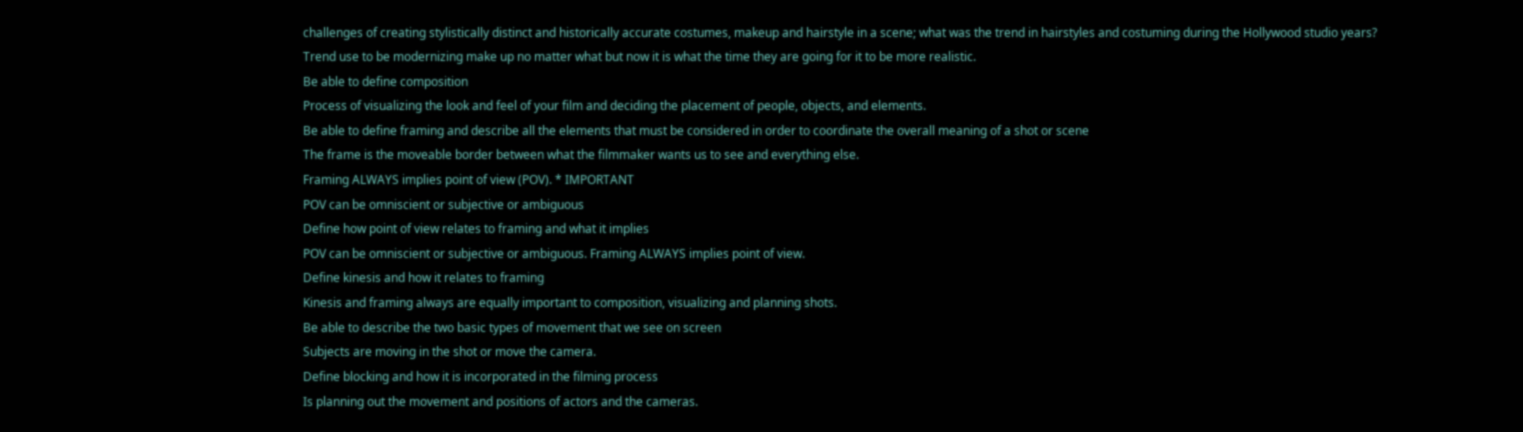challenges of creating stylistically distinct and historically accurate costumes, makeup and hairstyle in a scene; what was the trend in hairstyles and costuming during the Hollywood studio years?
Trend use to be modernizing make up no matter what but now it is what the time they are going for it to be more realistic.
Be able to define composition
Process of visualizing the look and feel of your film and deciding the placement of people, objects, and elements.
Be able to define framing and describe all the elements that must be considered in order to coordinate the overall meaning of a shot or scene
The frame is the moveable border between what the filmmaker wants us to see and everything else.
Framing ALWAYS implies point of view (POV). * IMPORTANT
POV can be omniscient or subjective or ambiguous
Define how point of view relates to framing and what it implies
POV can be omniscient or subjective or ambiguous. Framing ALWAYS implies point of view.
Define kinesis and how it relates to framing
Kinesis and framing always are equally important to composition, visualizing and planning shots.
Be able to describe the two basic types of movement that we see on screen
Subjects are moving in the shot or move the camera.
Define blocking and how it is incorporated in the filming process
Is planning out the movement and positions of actors and the cameras.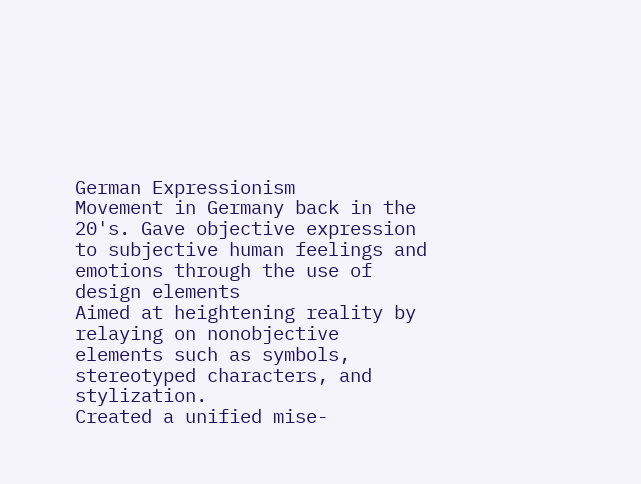German Expressionism
Movement in Germany back in the 20's. Gave objective expression to subjective human feelings and emotions through the use of design elements
Aimed at heightening reality by relaying on nonobjective elements such as symbols, stereotyped characters, and stylization.
Created a unified mise-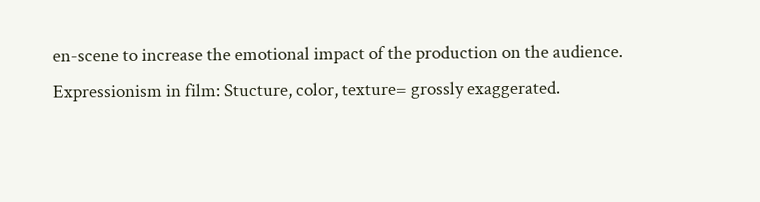en-scene to increase the emotional impact of the production on the audience.
Expressionism in film: Stucture, color, texture= grossly exaggerated.